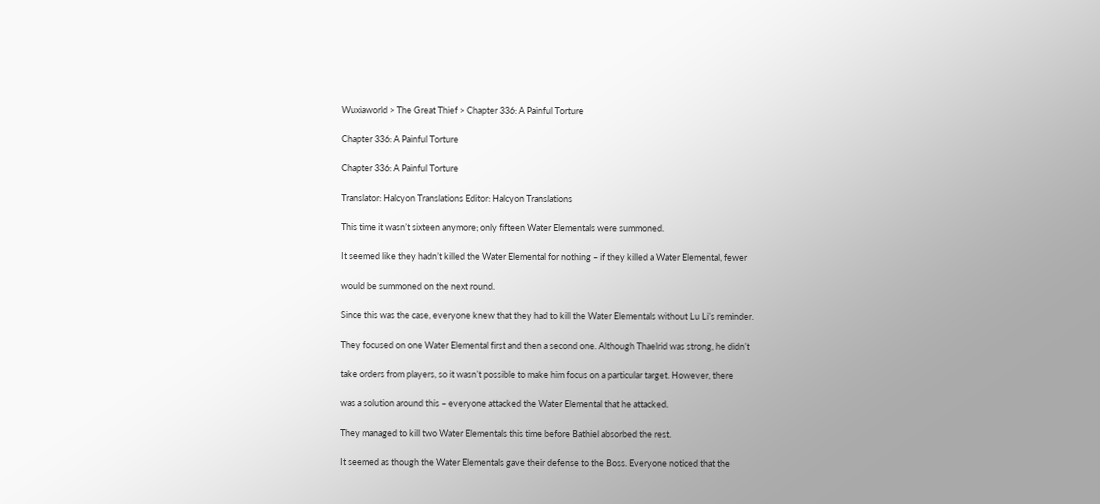Wuxiaworld > The Great Thief > Chapter 336: A Painful Torture

Chapter 336: A Painful Torture

Chapter 336: A Painful Torture

Translator: Halcyon Translations Editor: Halcyon Translations

This time it wasn’t sixteen anymore; only fifteen Water Elementals were summoned.

It seemed like they hadn’t killed the Water Elemental for nothing – if they killed a Water Elemental, fewer

would be summoned on the next round.

Since this was the case, everyone knew that they had to kill the Water Elementals without Lu Li’s reminder.

They focused on one Water Elemental first and then a second one. Although Thaelrid was strong, he didn’t

take orders from players, so it wasn’t possible to make him focus on a particular target. However, there

was a solution around this – everyone attacked the Water Elemental that he attacked.

They managed to kill two Water Elementals this time before Bathiel absorbed the rest.

It seemed as though the Water Elementals gave their defense to the Boss. Everyone noticed that the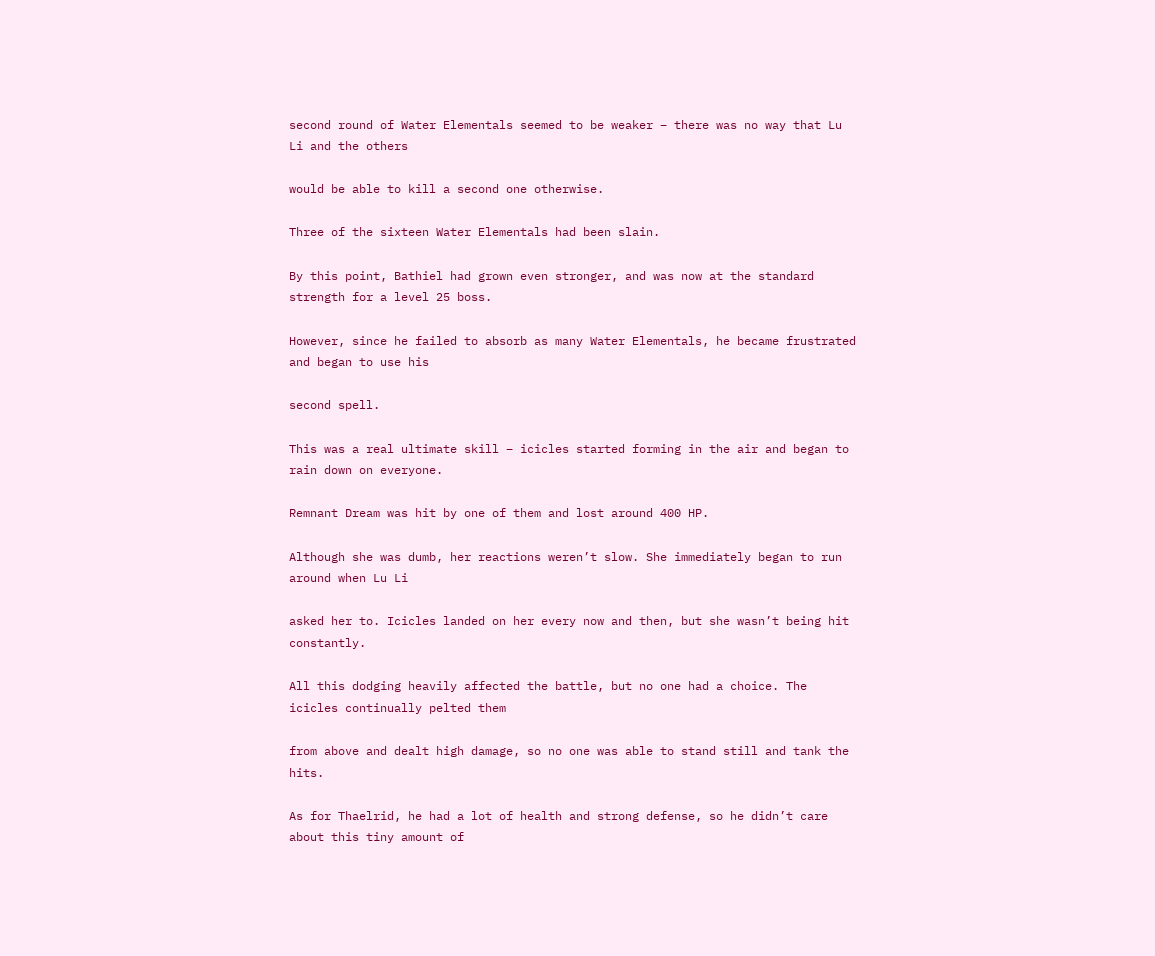second round of Water Elementals seemed to be weaker – there was no way that Lu Li and the others

would be able to kill a second one otherwise.

Three of the sixteen Water Elementals had been slain.

By this point, Bathiel had grown even stronger, and was now at the standard strength for a level 25 boss.

However, since he failed to absorb as many Water Elementals, he became frustrated and began to use his

second spell.

This was a real ultimate skill – icicles started forming in the air and began to rain down on everyone.

Remnant Dream was hit by one of them and lost around 400 HP.

Although she was dumb, her reactions weren’t slow. She immediately began to run around when Lu Li

asked her to. Icicles landed on her every now and then, but she wasn’t being hit constantly.

All this dodging heavily affected the battle, but no one had a choice. The icicles continually pelted them

from above and dealt high damage, so no one was able to stand still and tank the hits.

As for Thaelrid, he had a lot of health and strong defense, so he didn’t care about this tiny amount of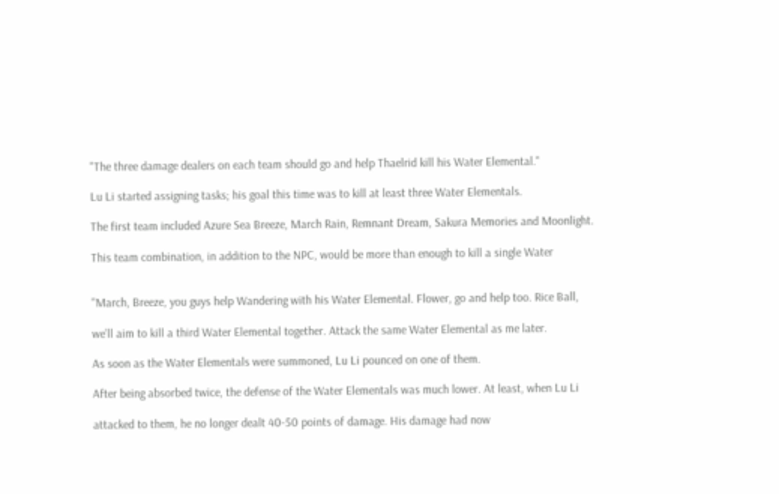"The three damage dealers on each team should go and help Thaelrid kill his Water Elemental."

Lu Li started assigning tasks; his goal this time was to kill at least three Water Elementals.

The first team included Azure Sea Breeze, March Rain, Remnant Dream, Sakura Memories and Moonlight.

This team combination, in addition to the NPC, would be more than enough to kill a single Water


"March, Breeze, you guys help Wandering with his Water Elemental. Flower, go and help too. Rice Ball,

we’ll aim to kill a third Water Elemental together. Attack the same Water Elemental as me later.

As soon as the Water Elementals were summoned, Lu Li pounced on one of them.

After being absorbed twice, the defense of the Water Elementals was much lower. At least, when Lu Li

attacked to them, he no longer dealt 40-50 points of damage. His damage had now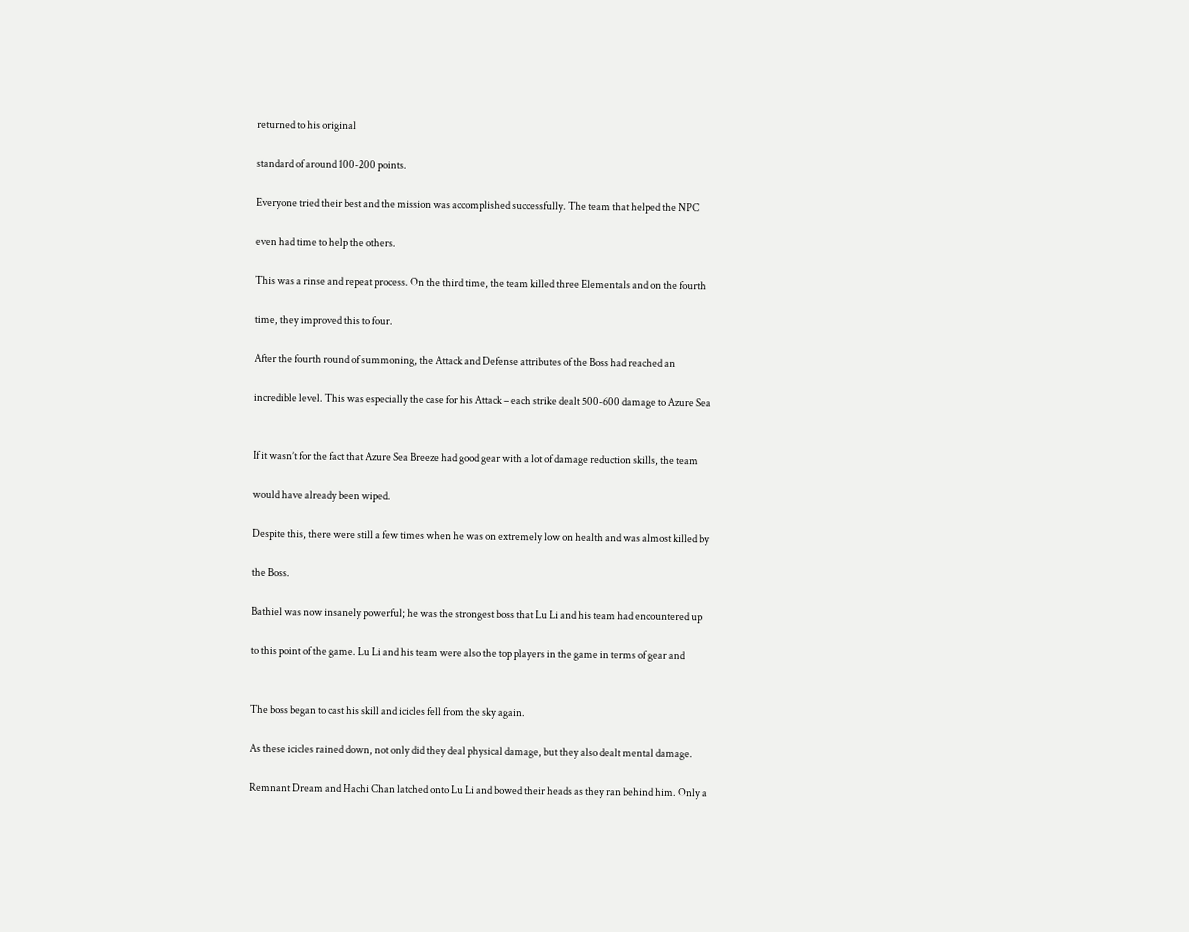returned to his original

standard of around 100-200 points.

Everyone tried their best and the mission was accomplished successfully. The team that helped the NPC

even had time to help the others.

This was a rinse and repeat process. On the third time, the team killed three Elementals and on the fourth

time, they improved this to four.

After the fourth round of summoning, the Attack and Defense attributes of the Boss had reached an

incredible level. This was especially the case for his Attack – each strike dealt 500-600 damage to Azure Sea


If it wasn’t for the fact that Azure Sea Breeze had good gear with a lot of damage reduction skills, the team

would have already been wiped.

Despite this, there were still a few times when he was on extremely low on health and was almost killed by

the Boss.

Bathiel was now insanely powerful; he was the strongest boss that Lu Li and his team had encountered up

to this point of the game. Lu Li and his team were also the top players in the game in terms of gear and


The boss began to cast his skill and icicles fell from the sky again.

As these icicles rained down, not only did they deal physical damage, but they also dealt mental damage.

Remnant Dream and Hachi Chan latched onto Lu Li and bowed their heads as they ran behind him. Only a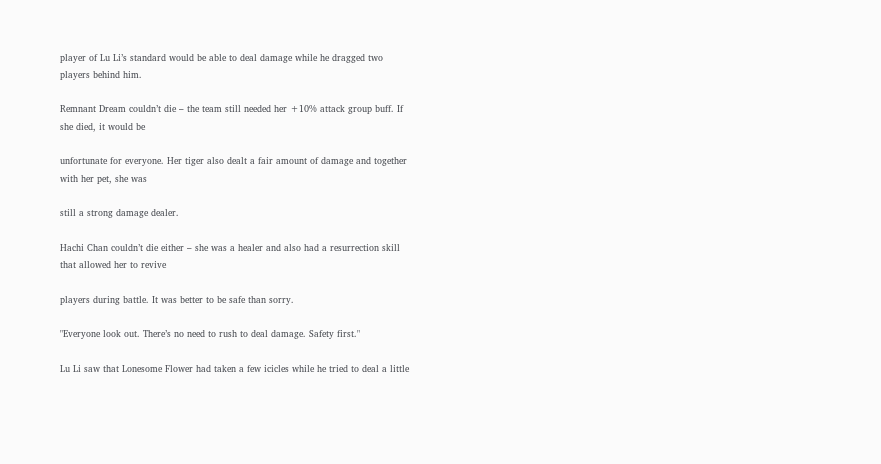player of Lu Li’s standard would be able to deal damage while he dragged two players behind him.

Remnant Dream couldn’t die – the team still needed her +10% attack group buff. If she died, it would be

unfortunate for everyone. Her tiger also dealt a fair amount of damage and together with her pet, she was

still a strong damage dealer.

Hachi Chan couldn’t die either – she was a healer and also had a resurrection skill that allowed her to revive

players during battle. It was better to be safe than sorry.

"Everyone look out. There’s no need to rush to deal damage. Safety first."

Lu Li saw that Lonesome Flower had taken a few icicles while he tried to deal a little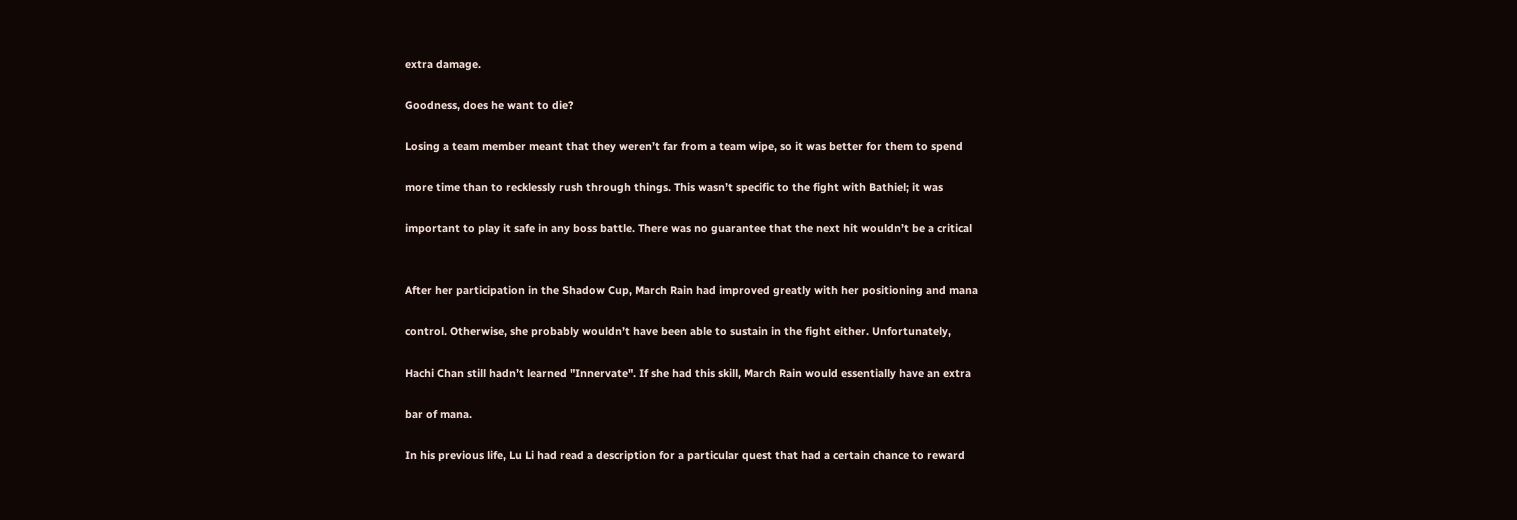extra damage.

Goodness, does he want to die?

Losing a team member meant that they weren’t far from a team wipe, so it was better for them to spend

more time than to recklessly rush through things. This wasn’t specific to the fight with Bathiel; it was

important to play it safe in any boss battle. There was no guarantee that the next hit wouldn’t be a critical


After her participation in the Shadow Cup, March Rain had improved greatly with her positioning and mana

control. Otherwise, she probably wouldn’t have been able to sustain in the fight either. Unfortunately,

Hachi Chan still hadn’t learned "Innervate". If she had this skill, March Rain would essentially have an extra

bar of mana.

In his previous life, Lu Li had read a description for a particular quest that had a certain chance to reward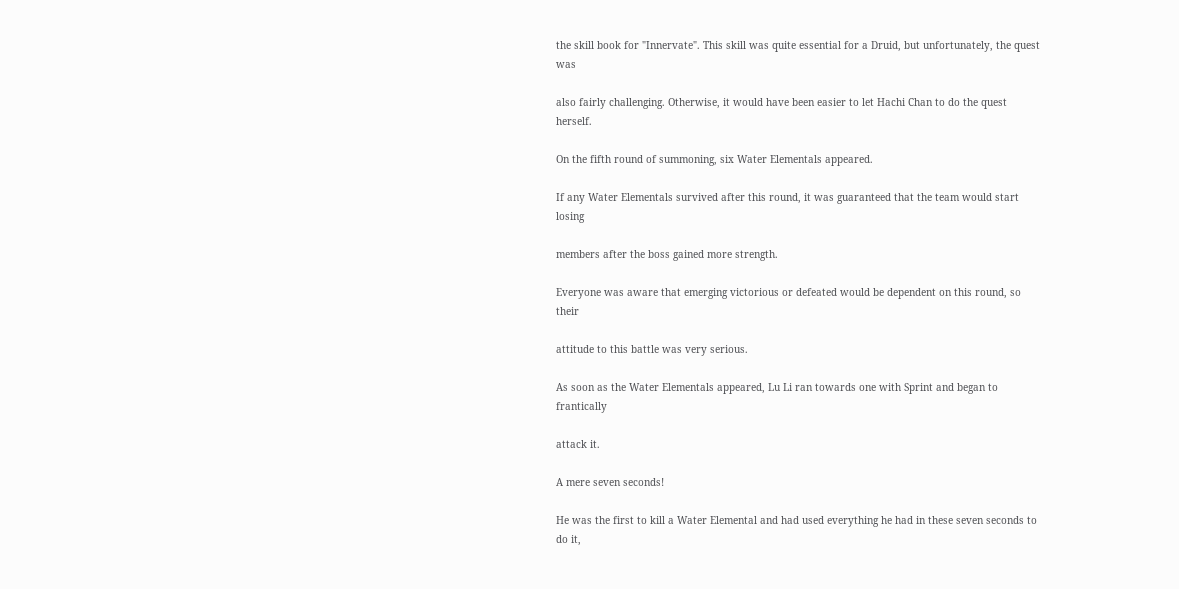the skill book for "Innervate". This skill was quite essential for a Druid, but unfortunately, the quest was

also fairly challenging. Otherwise, it would have been easier to let Hachi Chan to do the quest herself.

On the fifth round of summoning, six Water Elementals appeared.

If any Water Elementals survived after this round, it was guaranteed that the team would start losing

members after the boss gained more strength.

Everyone was aware that emerging victorious or defeated would be dependent on this round, so their

attitude to this battle was very serious.

As soon as the Water Elementals appeared, Lu Li ran towards one with Sprint and began to frantically

attack it.

A mere seven seconds!

He was the first to kill a Water Elemental and had used everything he had in these seven seconds to do it,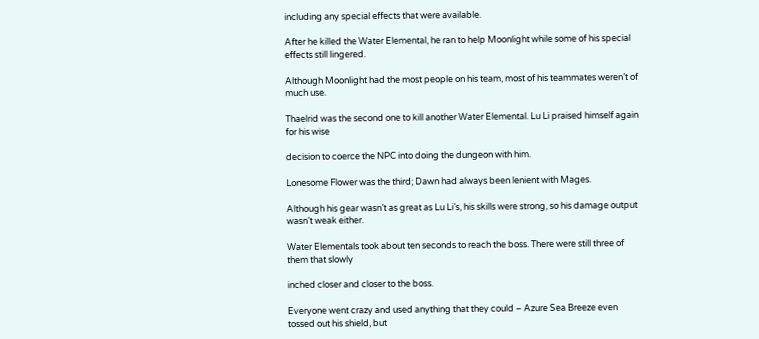including any special effects that were available.

After he killed the Water Elemental, he ran to help Moonlight while some of his special effects still lingered.

Although Moonlight had the most people on his team, most of his teammates weren’t of much use.

Thaelrid was the second one to kill another Water Elemental. Lu Li praised himself again for his wise

decision to coerce the NPC into doing the dungeon with him.

Lonesome Flower was the third; Dawn had always been lenient with Mages.

Although his gear wasn’t as great as Lu Li’s, his skills were strong, so his damage output wasn’t weak either.

Water Elementals took about ten seconds to reach the boss. There were still three of them that slowly

inched closer and closer to the boss.

Everyone went crazy and used anything that they could – Azure Sea Breeze even tossed out his shield, but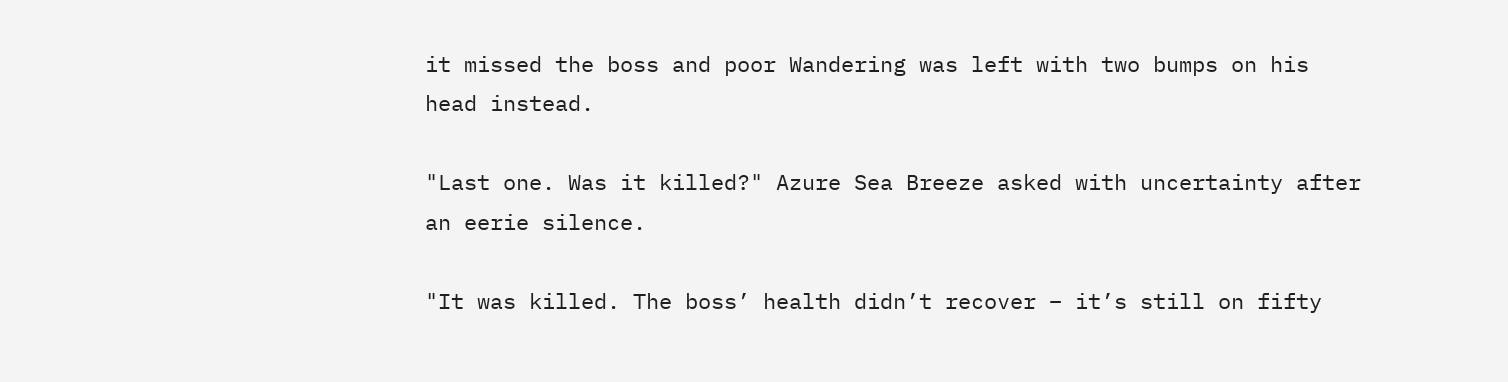it missed the boss and poor Wandering was left with two bumps on his head instead.

"Last one. Was it killed?" Azure Sea Breeze asked with uncertainty after an eerie silence.

"It was killed. The boss’ health didn’t recover – it’s still on fifty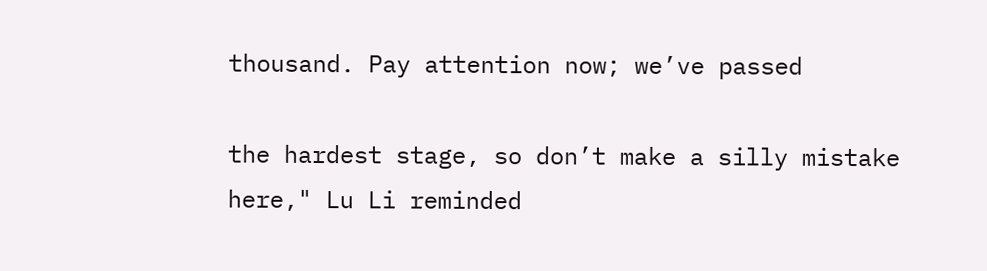thousand. Pay attention now; we’ve passed

the hardest stage, so don’t make a silly mistake here," Lu Li reminded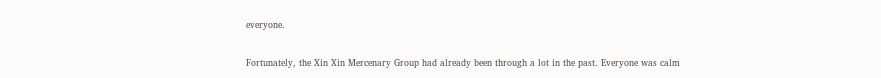everyone.

Fortunately, the Xin Xin Mercenary Group had already been through a lot in the past. Everyone was calm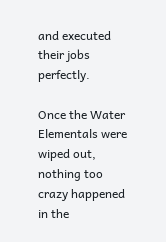and executed their jobs perfectly.

Once the Water Elementals were wiped out, nothing too crazy happened in the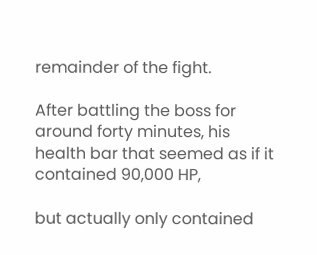remainder of the fight.

After battling the boss for around forty minutes, his health bar that seemed as if it contained 90,000 HP,

but actually only contained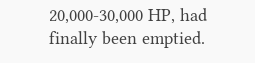20,000-30,000 HP, had finally been emptied.